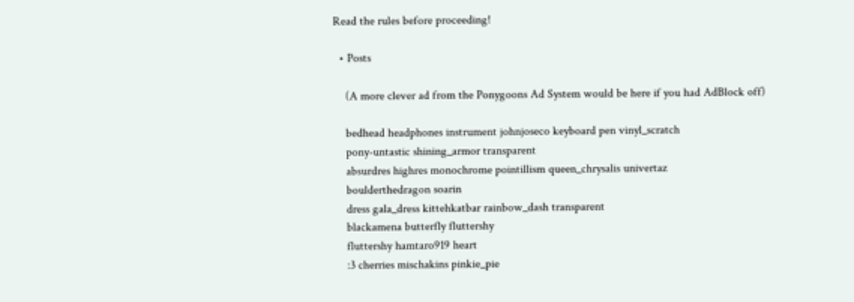Read the rules before proceeding!

  • Posts

    (A more clever ad from the Ponygoons Ad System would be here if you had AdBlock off)

    bedhead headphones instrument johnjoseco keyboard pen vinyl_scratch
    pony-untastic shining_armor transparent
    absurdres highres monochrome pointillism queen_chrysalis univertaz
    boulderthedragon soarin
    dress gala_dress kittehkatbar rainbow_dash transparent
    blackamena butterfly fluttershy
    fluttershy hamtaro919 heart
    :3 cherries mischakins pinkie_pie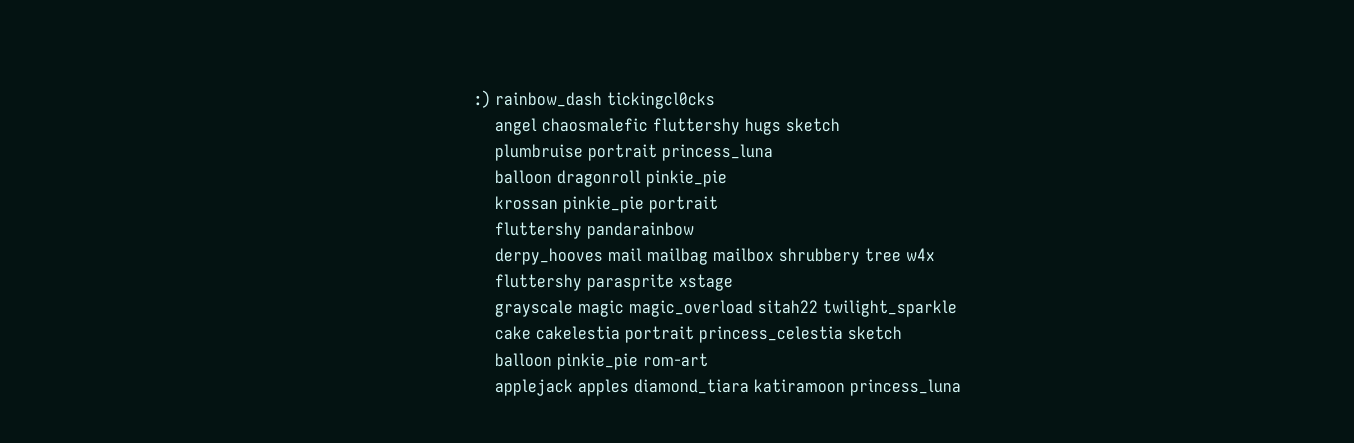:) rainbow_dash tickingcl0cks
    angel chaosmalefic fluttershy hugs sketch
    plumbruise portrait princess_luna
    balloon dragonroll pinkie_pie
    krossan pinkie_pie portrait
    fluttershy pandarainbow
    derpy_hooves mail mailbag mailbox shrubbery tree w4x
    fluttershy parasprite xstage
    grayscale magic magic_overload sitah22 twilight_sparkle
    cake cakelestia portrait princess_celestia sketch
    balloon pinkie_pie rom-art
    applejack apples diamond_tiara katiramoon princess_luna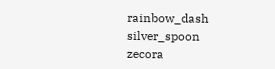rainbow_dash silver_spoon zecora